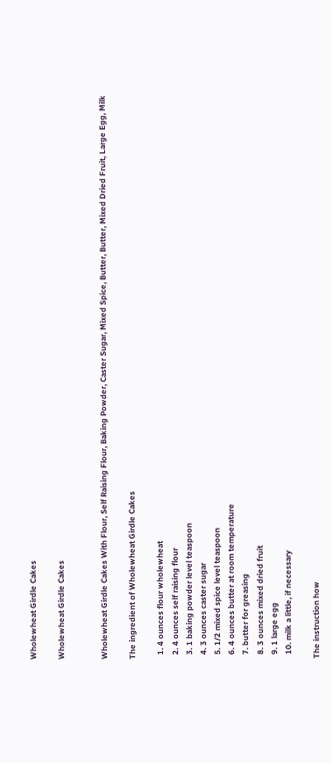Wholewheat Girdle Cakes

Wholewheat Girdle Cakes


Wholewheat Girdle Cakes With Flour, Self Raising Flour, Baking Powder, Caster Sugar, Mixed Spice, Butter, Butter, Mixed Dried Fruit, Large Egg, Milk

The ingredient of Wholewheat Girdle Cakes

  1. 4 ounces flour wholewheat
  2. 4 ounces self raising flour
  3. 1 baking powder level teaspoon
  4. 3 ounces caster sugar
  5. 1/2 mixed spice level teaspoon
  6. 4 ounces butter at room temperature
  7. butter for greasing
  8. 3 ounces mixed dried fruit
  9. 1 large egg
  10. milk a little, if necessary

The instruction how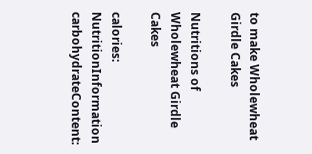to make Wholewheat Girdle Cakes

Nutritions of Wholewheat Girdle Cakes

calories: NutritionInformation
carbohydrateContent: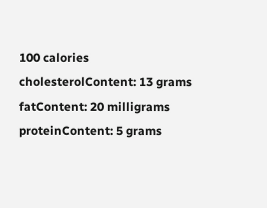100 calories
cholesterolContent: 13 grams
fatContent: 20 milligrams
proteinContent: 5 grams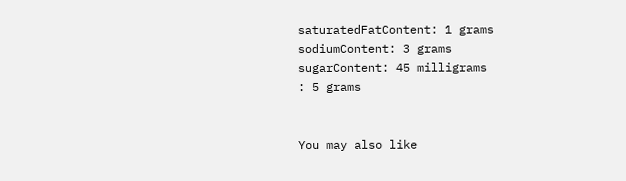saturatedFatContent: 1 grams
sodiumContent: 3 grams
sugarContent: 45 milligrams
: 5 grams


You may also like